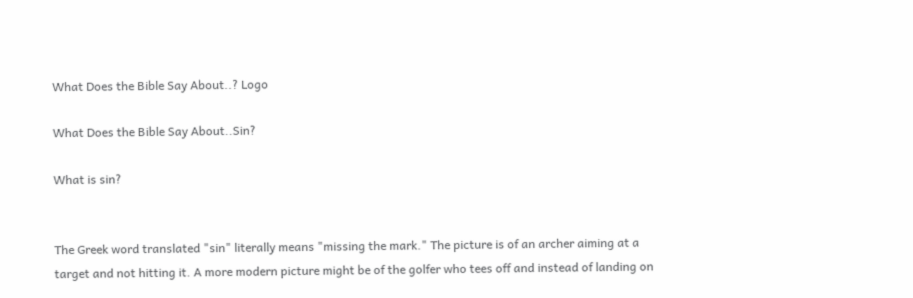What Does the Bible Say About..? Logo

What Does the Bible Say About..Sin?

What is sin?


The Greek word translated "sin" literally means "missing the mark." The picture is of an archer aiming at a target and not hitting it. A more modern picture might be of the golfer who tees off and instead of landing on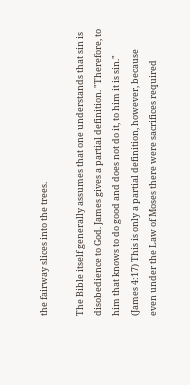the fairway slices into the trees.

The Bible itself generally assumes that one understands that sin is disobedience to God. James gives a partial definition. "Therefore, to him that knows to do good and does not do it, to him it is sin." (James 4:17) This is only a partial definition, however, because even under the Law of Moses there were sacrifices required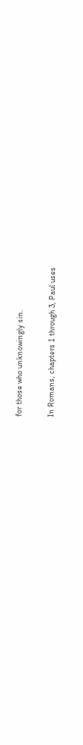for those who unknowingly sin.

In Romans, chapters 1 through 3, Paul uses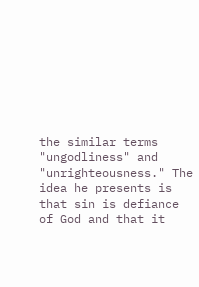the similar terms "ungodliness" and "unrighteousness." The idea he presents is that sin is defiance of God and that it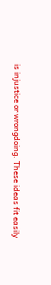is injustice or wrongdoing. These ideas fit easily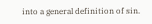into a general definition of sin.